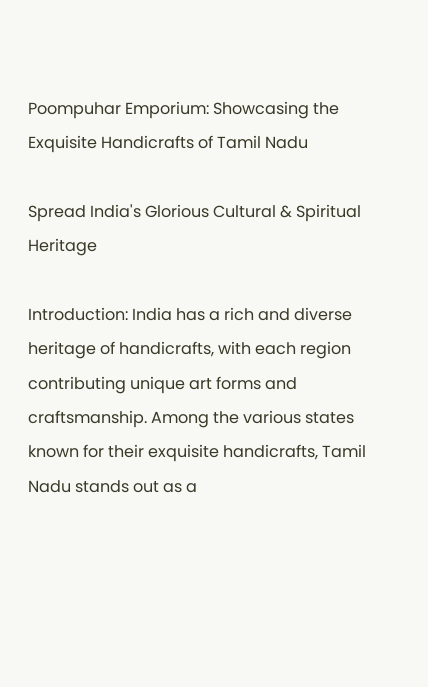Poompuhar Emporium: Showcasing the Exquisite Handicrafts of Tamil Nadu

Spread India's Glorious Cultural & Spiritual Heritage

Introduction: India has a rich and diverse heritage of handicrafts, with each region contributing unique art forms and craftsmanship. Among the various states known for their exquisite handicrafts, Tamil Nadu stands out as a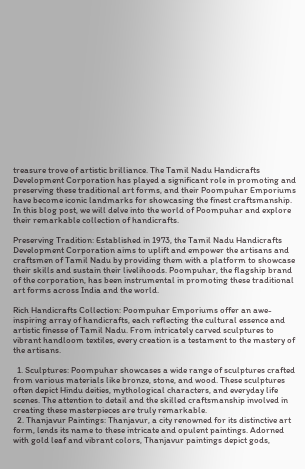treasure trove of artistic brilliance. The Tamil Nadu Handicrafts Development Corporation has played a significant role in promoting and preserving these traditional art forms, and their Poompuhar Emporiums have become iconic landmarks for showcasing the finest craftsmanship. In this blog post, we will delve into the world of Poompuhar and explore their remarkable collection of handicrafts.

Preserving Tradition: Established in 1973, the Tamil Nadu Handicrafts Development Corporation aims to uplift and empower the artisans and craftsmen of Tamil Nadu by providing them with a platform to showcase their skills and sustain their livelihoods. Poompuhar, the flagship brand of the corporation, has been instrumental in promoting these traditional art forms across India and the world.

Rich Handicrafts Collection: Poompuhar Emporiums offer an awe-inspiring array of handicrafts, each reflecting the cultural essence and artistic finesse of Tamil Nadu. From intricately carved sculptures to vibrant handloom textiles, every creation is a testament to the mastery of the artisans.

  1. Sculptures: Poompuhar showcases a wide range of sculptures crafted from various materials like bronze, stone, and wood. These sculptures often depict Hindu deities, mythological characters, and everyday life scenes. The attention to detail and the skilled craftsmanship involved in creating these masterpieces are truly remarkable.
  2. Thanjavur Paintings: Thanjavur, a city renowned for its distinctive art form, lends its name to these intricate and opulent paintings. Adorned with gold leaf and vibrant colors, Thanjavur paintings depict gods,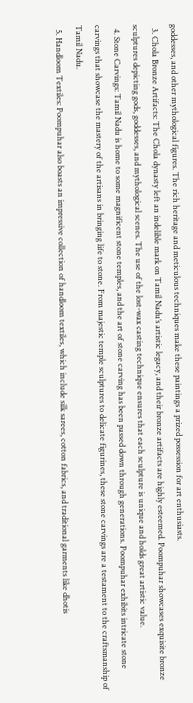goddesses, and other mythological figures. The rich heritage and meticulous techniques make these paintings a prized possession for art enthusiasts.
  3. Chola Bronze Artifacts: The Chola dynasty left an indelible mark on Tamil Nadu’s artistic legacy, and their bronze artifacts are highly esteemed. Poompuhar showcases exquisite bronze sculptures depicting gods, goddesses, and mythological scenes. The use of the lost-wax casting technique ensures that each sculpture is unique and holds great artistic value.
  4. Stone Carvings: Tamil Nadu is home to some magnificent stone temples, and the art of stone carving has been passed down through generations. Poompuhar exhibits intricate stone carvings that showcase the mastery of the artisans in bringing life to stone. From majestic temple sculptures to delicate figurines, these stone carvings are a testament to the craftsmanship of Tamil Nadu.
  5. Handloom Textiles: Poompuhar also boasts an impressive collection of handloom textiles, which include silk sarees, cotton fabrics, and traditional garments like dhotis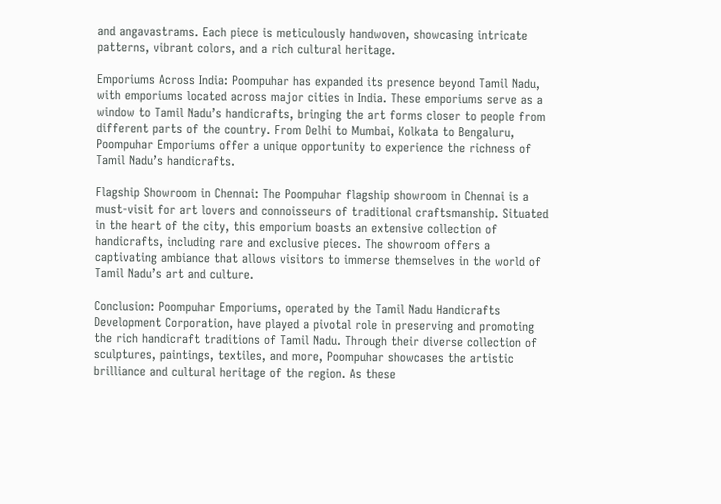and angavastrams. Each piece is meticulously handwoven, showcasing intricate patterns, vibrant colors, and a rich cultural heritage.

Emporiums Across India: Poompuhar has expanded its presence beyond Tamil Nadu, with emporiums located across major cities in India. These emporiums serve as a window to Tamil Nadu’s handicrafts, bringing the art forms closer to people from different parts of the country. From Delhi to Mumbai, Kolkata to Bengaluru, Poompuhar Emporiums offer a unique opportunity to experience the richness of Tamil Nadu’s handicrafts.

Flagship Showroom in Chennai: The Poompuhar flagship showroom in Chennai is a must-visit for art lovers and connoisseurs of traditional craftsmanship. Situated in the heart of the city, this emporium boasts an extensive collection of handicrafts, including rare and exclusive pieces. The showroom offers a captivating ambiance that allows visitors to immerse themselves in the world of Tamil Nadu’s art and culture.

Conclusion: Poompuhar Emporiums, operated by the Tamil Nadu Handicrafts Development Corporation, have played a pivotal role in preserving and promoting the rich handicraft traditions of Tamil Nadu. Through their diverse collection of sculptures, paintings, textiles, and more, Poompuhar showcases the artistic brilliance and cultural heritage of the region. As these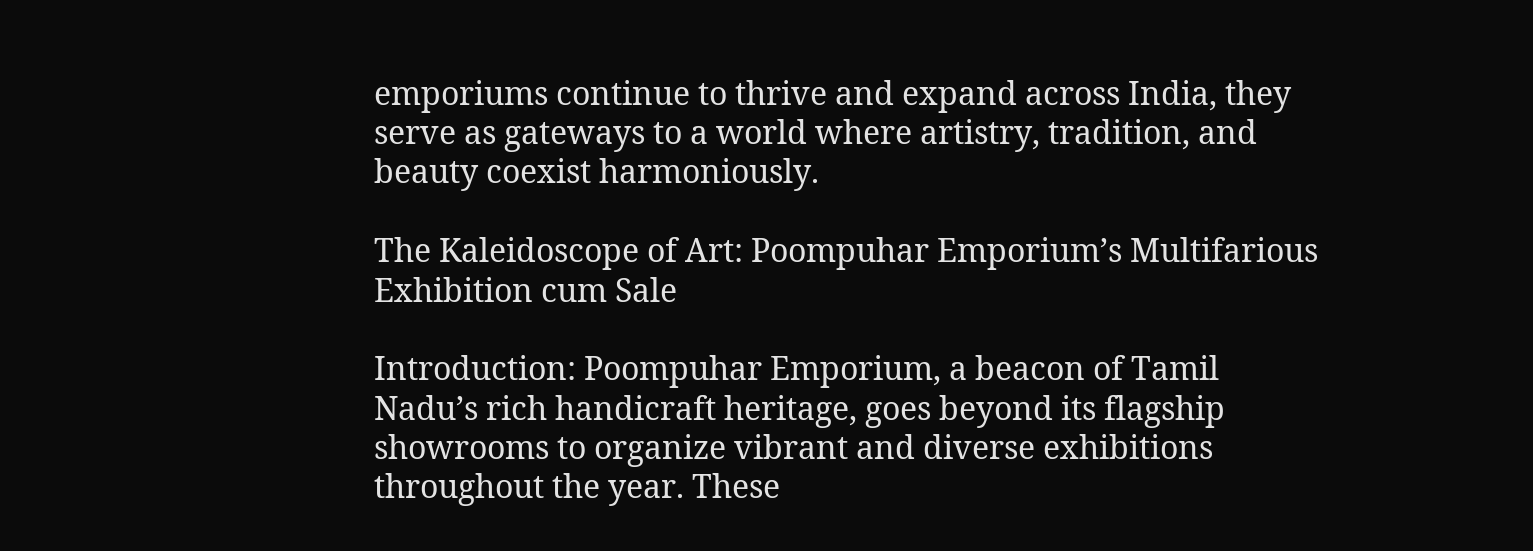emporiums continue to thrive and expand across India, they serve as gateways to a world where artistry, tradition, and beauty coexist harmoniously.

The Kaleidoscope of Art: Poompuhar Emporium’s Multifarious Exhibition cum Sale

Introduction: Poompuhar Emporium, a beacon of Tamil Nadu’s rich handicraft heritage, goes beyond its flagship showrooms to organize vibrant and diverse exhibitions throughout the year. These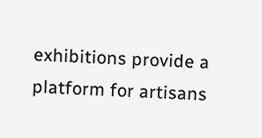exhibitions provide a platform for artisans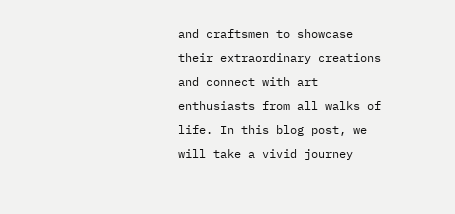and craftsmen to showcase their extraordinary creations and connect with art enthusiasts from all walks of life. In this blog post, we will take a vivid journey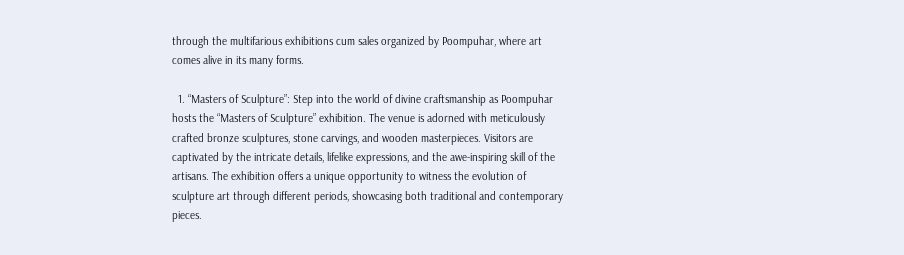through the multifarious exhibitions cum sales organized by Poompuhar, where art comes alive in its many forms.

  1. “Masters of Sculpture”: Step into the world of divine craftsmanship as Poompuhar hosts the “Masters of Sculpture” exhibition. The venue is adorned with meticulously crafted bronze sculptures, stone carvings, and wooden masterpieces. Visitors are captivated by the intricate details, lifelike expressions, and the awe-inspiring skill of the artisans. The exhibition offers a unique opportunity to witness the evolution of sculpture art through different periods, showcasing both traditional and contemporary pieces.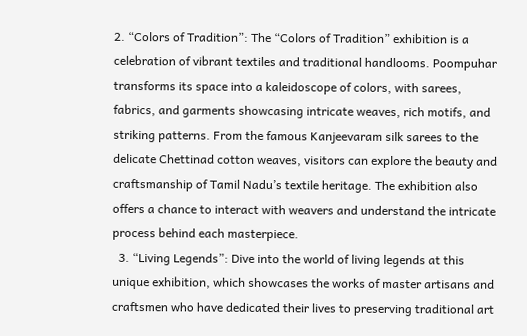2. “Colors of Tradition”: The “Colors of Tradition” exhibition is a celebration of vibrant textiles and traditional handlooms. Poompuhar transforms its space into a kaleidoscope of colors, with sarees, fabrics, and garments showcasing intricate weaves, rich motifs, and striking patterns. From the famous Kanjeevaram silk sarees to the delicate Chettinad cotton weaves, visitors can explore the beauty and craftsmanship of Tamil Nadu’s textile heritage. The exhibition also offers a chance to interact with weavers and understand the intricate process behind each masterpiece.
  3. “Living Legends”: Dive into the world of living legends at this unique exhibition, which showcases the works of master artisans and craftsmen who have dedicated their lives to preserving traditional art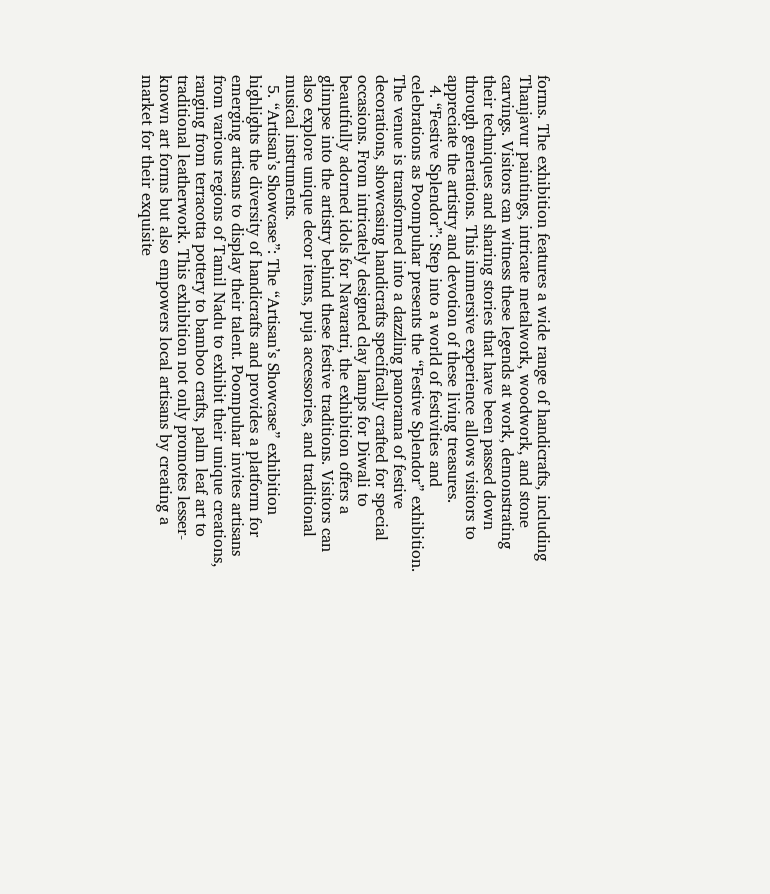forms. The exhibition features a wide range of handicrafts, including Thanjavur paintings, intricate metalwork, woodwork, and stone carvings. Visitors can witness these legends at work, demonstrating their techniques and sharing stories that have been passed down through generations. This immersive experience allows visitors to appreciate the artistry and devotion of these living treasures.
  4. “Festive Splendor”: Step into a world of festivities and celebrations as Poompuhar presents the “Festive Splendor” exhibition. The venue is transformed into a dazzling panorama of festive decorations, showcasing handicrafts specifically crafted for special occasions. From intricately designed clay lamps for Diwali to beautifully adorned idols for Navaratri, the exhibition offers a glimpse into the artistry behind these festive traditions. Visitors can also explore unique decor items, puja accessories, and traditional musical instruments.
  5. “Artisan’s Showcase”: The “Artisan’s Showcase” exhibition highlights the diversity of handicrafts and provides a platform for emerging artisans to display their talent. Poompuhar invites artisans from various regions of Tamil Nadu to exhibit their unique creations, ranging from terracotta pottery to bamboo crafts, palm leaf art to traditional leatherwork. This exhibition not only promotes lesser-known art forms but also empowers local artisans by creating a market for their exquisite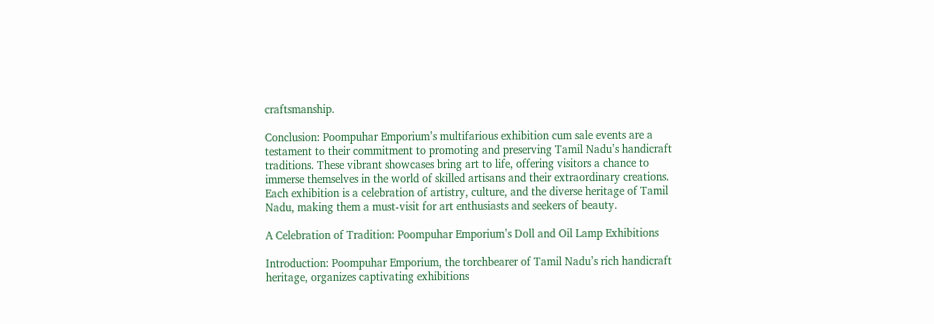craftsmanship.

Conclusion: Poompuhar Emporium’s multifarious exhibition cum sale events are a testament to their commitment to promoting and preserving Tamil Nadu’s handicraft traditions. These vibrant showcases bring art to life, offering visitors a chance to immerse themselves in the world of skilled artisans and their extraordinary creations. Each exhibition is a celebration of artistry, culture, and the diverse heritage of Tamil Nadu, making them a must-visit for art enthusiasts and seekers of beauty.

A Celebration of Tradition: Poompuhar Emporium’s Doll and Oil Lamp Exhibitions

Introduction: Poompuhar Emporium, the torchbearer of Tamil Nadu’s rich handicraft heritage, organizes captivating exhibitions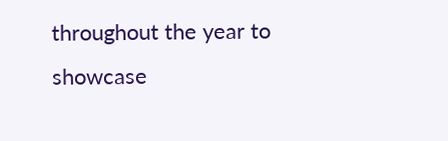throughout the year to showcase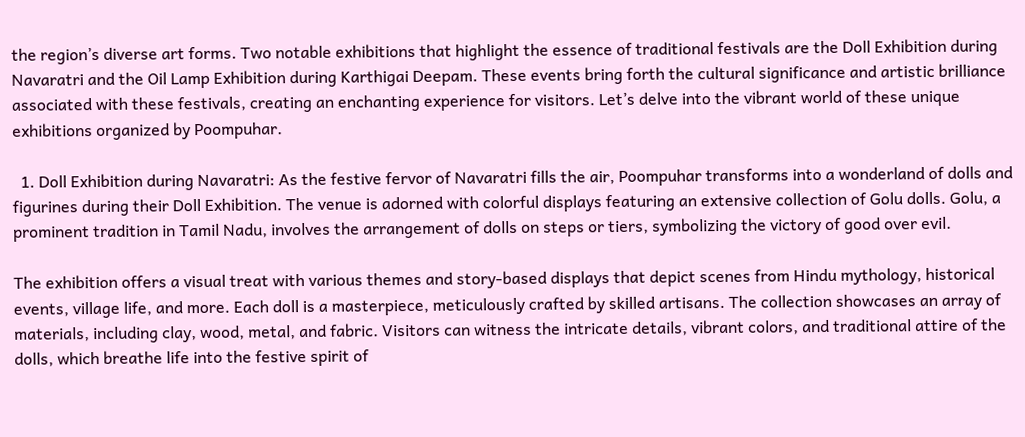the region’s diverse art forms. Two notable exhibitions that highlight the essence of traditional festivals are the Doll Exhibition during Navaratri and the Oil Lamp Exhibition during Karthigai Deepam. These events bring forth the cultural significance and artistic brilliance associated with these festivals, creating an enchanting experience for visitors. Let’s delve into the vibrant world of these unique exhibitions organized by Poompuhar.

  1. Doll Exhibition during Navaratri: As the festive fervor of Navaratri fills the air, Poompuhar transforms into a wonderland of dolls and figurines during their Doll Exhibition. The venue is adorned with colorful displays featuring an extensive collection of Golu dolls. Golu, a prominent tradition in Tamil Nadu, involves the arrangement of dolls on steps or tiers, symbolizing the victory of good over evil.

The exhibition offers a visual treat with various themes and story-based displays that depict scenes from Hindu mythology, historical events, village life, and more. Each doll is a masterpiece, meticulously crafted by skilled artisans. The collection showcases an array of materials, including clay, wood, metal, and fabric. Visitors can witness the intricate details, vibrant colors, and traditional attire of the dolls, which breathe life into the festive spirit of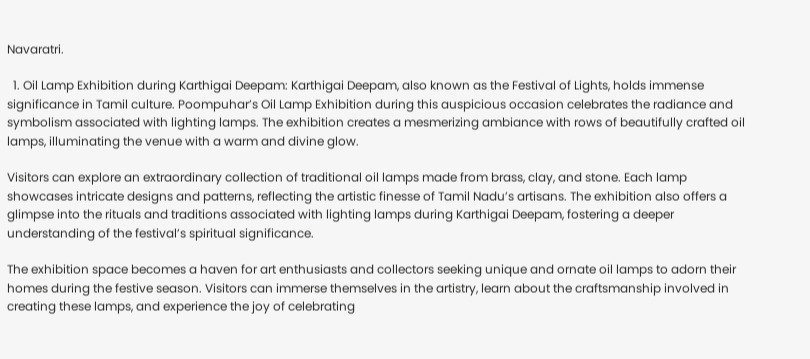Navaratri.

  1. Oil Lamp Exhibition during Karthigai Deepam: Karthigai Deepam, also known as the Festival of Lights, holds immense significance in Tamil culture. Poompuhar’s Oil Lamp Exhibition during this auspicious occasion celebrates the radiance and symbolism associated with lighting lamps. The exhibition creates a mesmerizing ambiance with rows of beautifully crafted oil lamps, illuminating the venue with a warm and divine glow.

Visitors can explore an extraordinary collection of traditional oil lamps made from brass, clay, and stone. Each lamp showcases intricate designs and patterns, reflecting the artistic finesse of Tamil Nadu’s artisans. The exhibition also offers a glimpse into the rituals and traditions associated with lighting lamps during Karthigai Deepam, fostering a deeper understanding of the festival’s spiritual significance.

The exhibition space becomes a haven for art enthusiasts and collectors seeking unique and ornate oil lamps to adorn their homes during the festive season. Visitors can immerse themselves in the artistry, learn about the craftsmanship involved in creating these lamps, and experience the joy of celebrating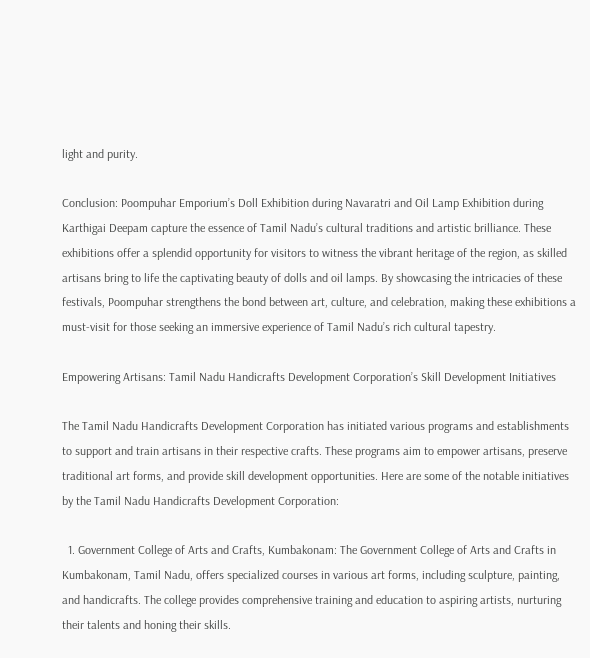light and purity.

Conclusion: Poompuhar Emporium’s Doll Exhibition during Navaratri and Oil Lamp Exhibition during Karthigai Deepam capture the essence of Tamil Nadu’s cultural traditions and artistic brilliance. These exhibitions offer a splendid opportunity for visitors to witness the vibrant heritage of the region, as skilled artisans bring to life the captivating beauty of dolls and oil lamps. By showcasing the intricacies of these festivals, Poompuhar strengthens the bond between art, culture, and celebration, making these exhibitions a must-visit for those seeking an immersive experience of Tamil Nadu’s rich cultural tapestry.

Empowering Artisans: Tamil Nadu Handicrafts Development Corporation’s Skill Development Initiatives

The Tamil Nadu Handicrafts Development Corporation has initiated various programs and establishments to support and train artisans in their respective crafts. These programs aim to empower artisans, preserve traditional art forms, and provide skill development opportunities. Here are some of the notable initiatives by the Tamil Nadu Handicrafts Development Corporation:

  1. Government College of Arts and Crafts, Kumbakonam: The Government College of Arts and Crafts in Kumbakonam, Tamil Nadu, offers specialized courses in various art forms, including sculpture, painting, and handicrafts. The college provides comprehensive training and education to aspiring artists, nurturing their talents and honing their skills.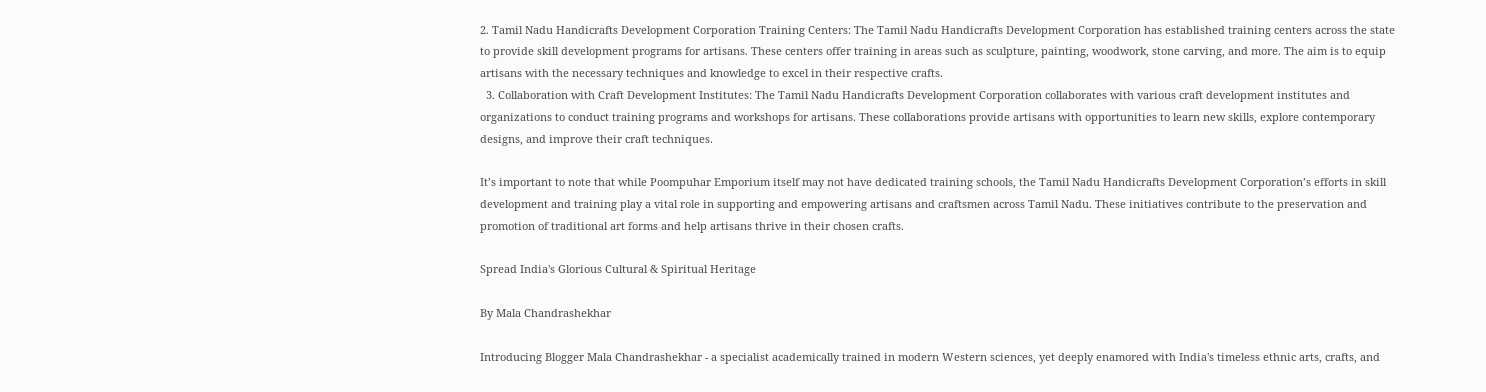2. Tamil Nadu Handicrafts Development Corporation Training Centers: The Tamil Nadu Handicrafts Development Corporation has established training centers across the state to provide skill development programs for artisans. These centers offer training in areas such as sculpture, painting, woodwork, stone carving, and more. The aim is to equip artisans with the necessary techniques and knowledge to excel in their respective crafts.
  3. Collaboration with Craft Development Institutes: The Tamil Nadu Handicrafts Development Corporation collaborates with various craft development institutes and organizations to conduct training programs and workshops for artisans. These collaborations provide artisans with opportunities to learn new skills, explore contemporary designs, and improve their craft techniques.

It’s important to note that while Poompuhar Emporium itself may not have dedicated training schools, the Tamil Nadu Handicrafts Development Corporation’s efforts in skill development and training play a vital role in supporting and empowering artisans and craftsmen across Tamil Nadu. These initiatives contribute to the preservation and promotion of traditional art forms and help artisans thrive in their chosen crafts.

Spread India's Glorious Cultural & Spiritual Heritage

By Mala Chandrashekhar

Introducing Blogger Mala Chandrashekhar - a specialist academically trained in modern Western sciences, yet deeply enamored with India's timeless ethnic arts, crafts, and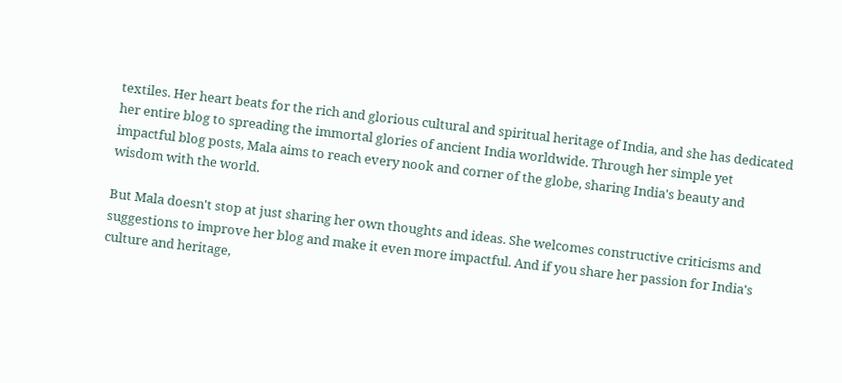textiles. Her heart beats for the rich and glorious cultural and spiritual heritage of India, and she has dedicated her entire blog to spreading the immortal glories of ancient India worldwide. Through her simple yet impactful blog posts, Mala aims to reach every nook and corner of the globe, sharing India's beauty and wisdom with the world.

But Mala doesn't stop at just sharing her own thoughts and ideas. She welcomes constructive criticisms and suggestions to improve her blog and make it even more impactful. And if you share her passion for India's culture and heritage,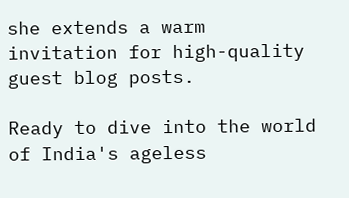she extends a warm invitation for high-quality guest blog posts.

Ready to dive into the world of India's ageless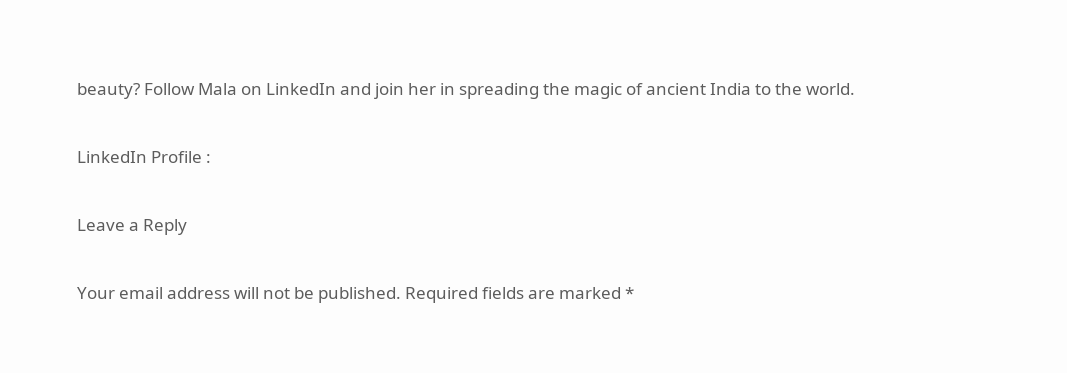beauty? Follow Mala on LinkedIn and join her in spreading the magic of ancient India to the world.

LinkedIn Profile :

Leave a Reply

Your email address will not be published. Required fields are marked *